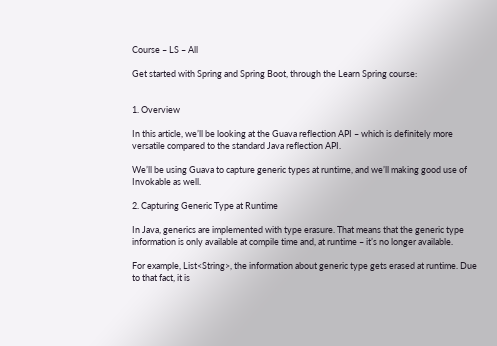Course – LS – All

Get started with Spring and Spring Boot, through the Learn Spring course:


1. Overview

In this article, we’ll be looking at the Guava reflection API – which is definitely more versatile compared to the standard Java reflection API.

We’ll be using Guava to capture generic types at runtime, and we’ll making good use of Invokable as well.

2. Capturing Generic Type at Runtime

In Java, generics are implemented with type erasure. That means that the generic type information is only available at compile time and, at runtime – it’s no longer available.

For example, List<String>, the information about generic type gets erased at runtime. Due to that fact, it is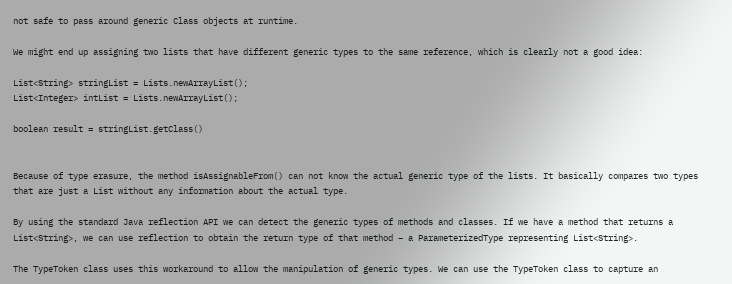not safe to pass around generic Class objects at runtime.

We might end up assigning two lists that have different generic types to the same reference, which is clearly not a good idea:

List<String> stringList = Lists.newArrayList();
List<Integer> intList = Lists.newArrayList();

boolean result = stringList.getClass()


Because of type erasure, the method isAssignableFrom() can not know the actual generic type of the lists. It basically compares two types that are just a List without any information about the actual type.

By using the standard Java reflection API we can detect the generic types of methods and classes. If we have a method that returns a List<String>, we can use reflection to obtain the return type of that method – a ParameterizedType representing List<String>.

The TypeToken class uses this workaround to allow the manipulation of generic types. We can use the TypeToken class to capture an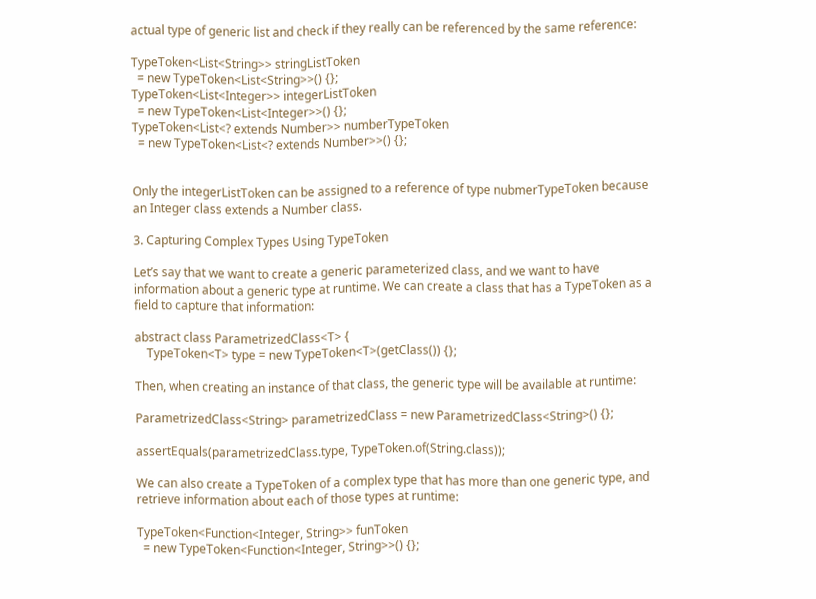actual type of generic list and check if they really can be referenced by the same reference:

TypeToken<List<String>> stringListToken
  = new TypeToken<List<String>>() {};
TypeToken<List<Integer>> integerListToken
  = new TypeToken<List<Integer>>() {};
TypeToken<List<? extends Number>> numberTypeToken
  = new TypeToken<List<? extends Number>>() {};


Only the integerListToken can be assigned to a reference of type nubmerTypeToken because an Integer class extends a Number class.

3. Capturing Complex Types Using TypeToken

Let’s say that we want to create a generic parameterized class, and we want to have information about a generic type at runtime. We can create a class that has a TypeToken as a field to capture that information:

abstract class ParametrizedClass<T> {
    TypeToken<T> type = new TypeToken<T>(getClass()) {};

Then, when creating an instance of that class, the generic type will be available at runtime:

ParametrizedClass<String> parametrizedClass = new ParametrizedClass<String>() {};

assertEquals(parametrizedClass.type, TypeToken.of(String.class));

We can also create a TypeToken of a complex type that has more than one generic type, and retrieve information about each of those types at runtime:

TypeToken<Function<Integer, String>> funToken
  = new TypeToken<Function<Integer, String>>() {};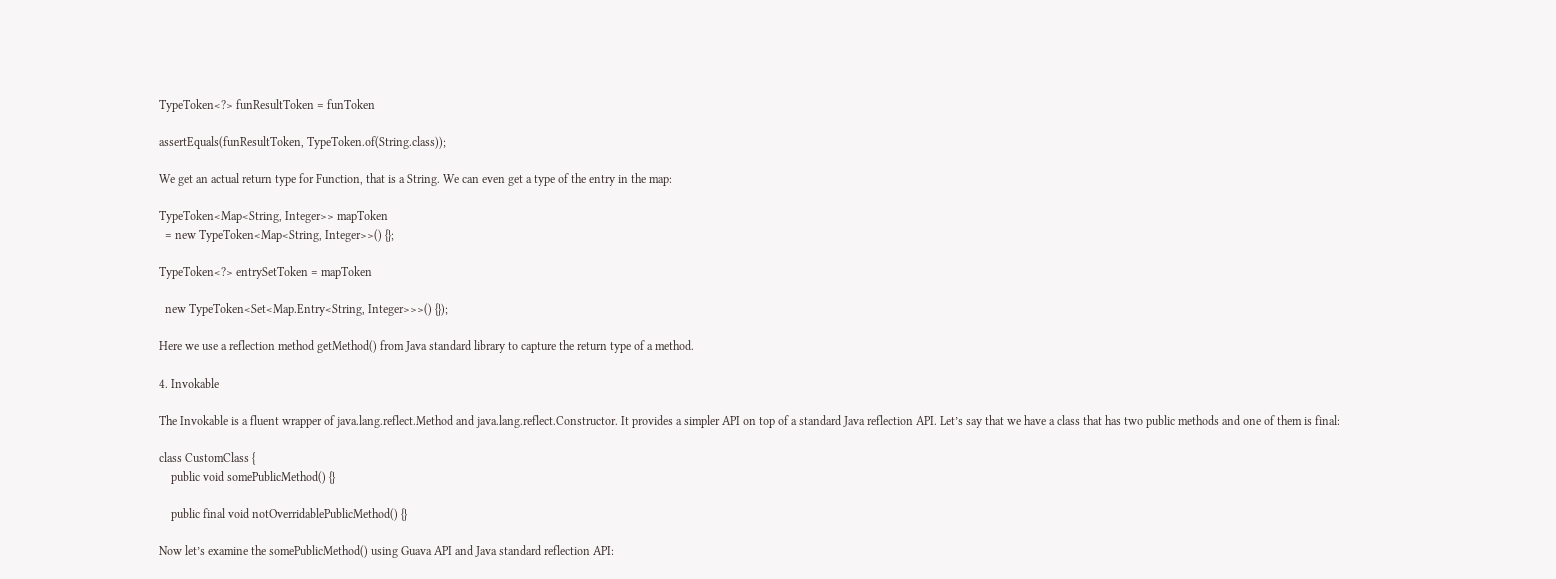TypeToken<?> funResultToken = funToken

assertEquals(funResultToken, TypeToken.of(String.class));

We get an actual return type for Function, that is a String. We can even get a type of the entry in the map:

TypeToken<Map<String, Integer>> mapToken
  = new TypeToken<Map<String, Integer>>() {};

TypeToken<?> entrySetToken = mapToken

  new TypeToken<Set<Map.Entry<String, Integer>>>() {});

Here we use a reflection method getMethod() from Java standard library to capture the return type of a method.

4. Invokable

The Invokable is a fluent wrapper of java.lang.reflect.Method and java.lang.reflect.Constructor. It provides a simpler API on top of a standard Java reflection API. Let’s say that we have a class that has two public methods and one of them is final:

class CustomClass {
    public void somePublicMethod() {}

    public final void notOverridablePublicMethod() {}

Now let’s examine the somePublicMethod() using Guava API and Java standard reflection API: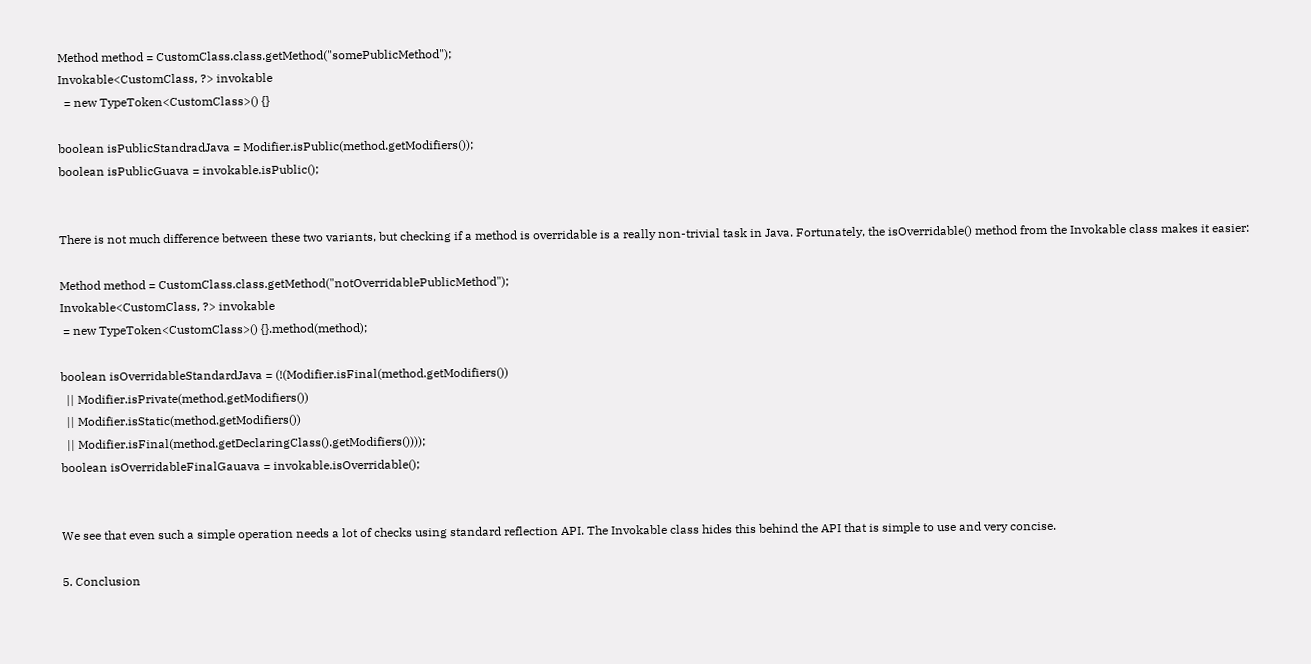Method method = CustomClass.class.getMethod("somePublicMethod");
Invokable<CustomClass, ?> invokable
  = new TypeToken<CustomClass>() {}

boolean isPublicStandradJava = Modifier.isPublic(method.getModifiers());
boolean isPublicGuava = invokable.isPublic();


There is not much difference between these two variants, but checking if a method is overridable is a really non-trivial task in Java. Fortunately, the isOverridable() method from the Invokable class makes it easier:

Method method = CustomClass.class.getMethod("notOverridablePublicMethod");
Invokable<CustomClass, ?> invokable
 = new TypeToken<CustomClass>() {}.method(method);

boolean isOverridableStandardJava = (!(Modifier.isFinal(method.getModifiers())
  || Modifier.isPrivate(method.getModifiers())
  || Modifier.isStatic(method.getModifiers())
  || Modifier.isFinal(method.getDeclaringClass().getModifiers())));
boolean isOverridableFinalGauava = invokable.isOverridable();


We see that even such a simple operation needs a lot of checks using standard reflection API. The Invokable class hides this behind the API that is simple to use and very concise.

5. Conclusion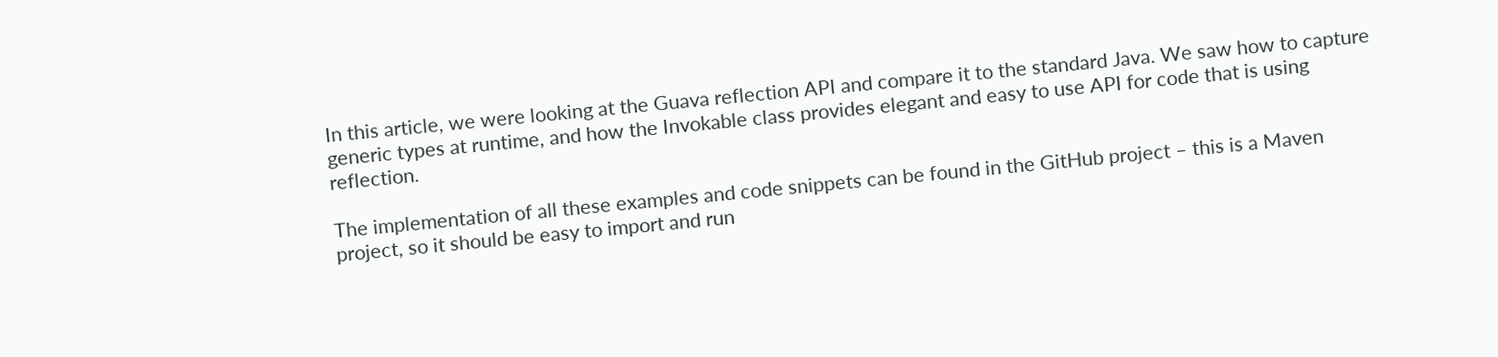In this article, we were looking at the Guava reflection API and compare it to the standard Java. We saw how to capture generic types at runtime, and how the Invokable class provides elegant and easy to use API for code that is using reflection.

The implementation of all these examples and code snippets can be found in the GitHub project – this is a Maven project, so it should be easy to import and run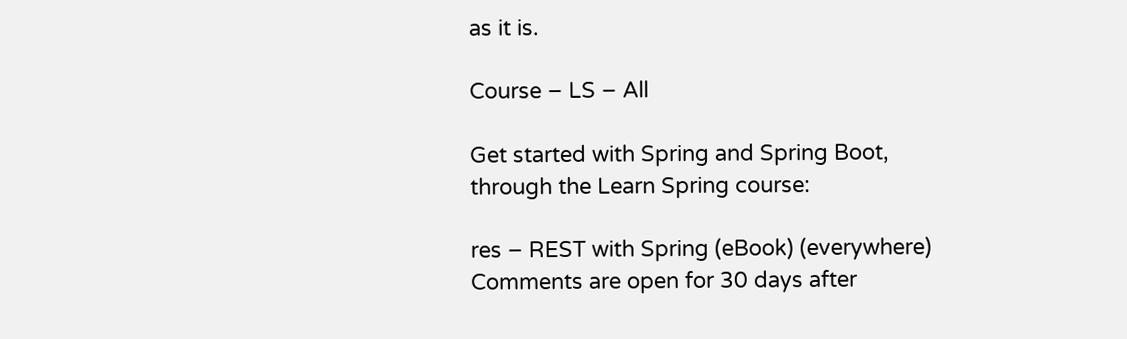as it is.

Course – LS – All

Get started with Spring and Spring Boot, through the Learn Spring course:

res – REST with Spring (eBook) (everywhere)
Comments are open for 30 days after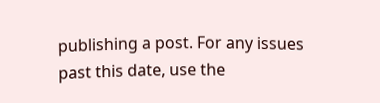publishing a post. For any issues past this date, use the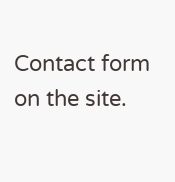Contact form on the site.